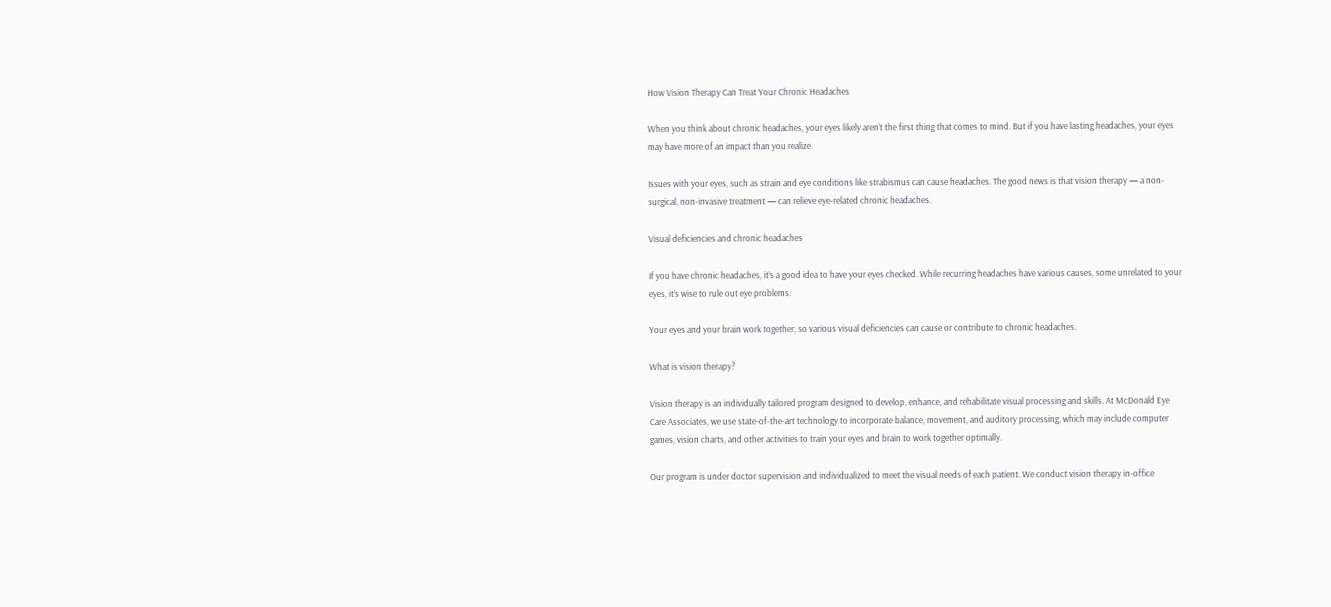How Vision Therapy Can Treat Your Chronic Headaches

When you think about chronic headaches, your eyes likely aren’t the first thing that comes to mind. But if you have lasting headaches, your eyes may have more of an impact than you realize.

Issues with your eyes, such as strain and eye conditions like strabismus can cause headaches. The good news is that vision therapy — a non-surgical, non-invasive treatment — can relieve eye-related chronic headaches.

Visual deficiencies and chronic headaches

If you have chronic headaches, it’s a good idea to have your eyes checked. While recurring headaches have various causes, some unrelated to your eyes, it’s wise to rule out eye problems.

Your eyes and your brain work together, so various visual deficiencies can cause or contribute to chronic headaches.

What is vision therapy?

Vision therapy is an individually tailored program designed to develop, enhance, and rehabilitate visual processing and skills. At McDonald Eye Care Associates, we use state-of-the-art technology to incorporate balance, movement, and auditory processing, which may include computer games, vision charts, and other activities to train your eyes and brain to work together optimally.

Our program is under doctor supervision and individualized to meet the visual needs of each patient. We conduct vision therapy in-office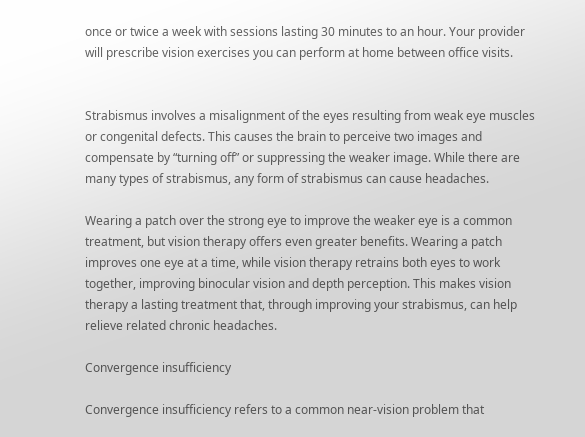once or twice a week with sessions lasting 30 minutes to an hour. Your provider will prescribe vision exercises you can perform at home between office visits.


Strabismus involves a misalignment of the eyes resulting from weak eye muscles or congenital defects. This causes the brain to perceive two images and compensate by “turning off” or suppressing the weaker image. While there are many types of strabismus, any form of strabismus can cause headaches.

Wearing a patch over the strong eye to improve the weaker eye is a common treatment, but vision therapy offers even greater benefits. Wearing a patch improves one eye at a time, while vision therapy retrains both eyes to work together, improving binocular vision and depth perception. This makes vision therapy a lasting treatment that, through improving your strabismus, can help relieve related chronic headaches.

Convergence insufficiency

Convergence insufficiency refers to a common near-vision problem that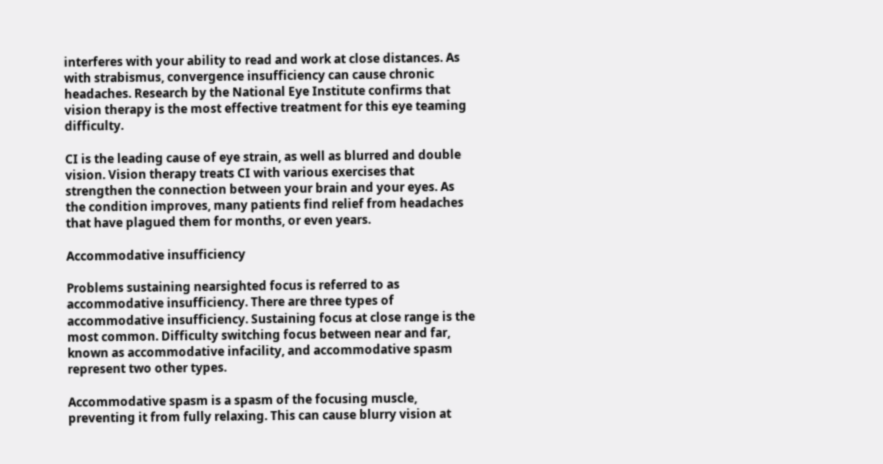interferes with your ability to read and work at close distances. As with strabismus, convergence insufficiency can cause chronic headaches. Research by the National Eye Institute confirms that vision therapy is the most effective treatment for this eye teaming difficulty.

CI is the leading cause of eye strain, as well as blurred and double vision. Vision therapy treats CI with various exercises that strengthen the connection between your brain and your eyes. As the condition improves, many patients find relief from headaches that have plagued them for months, or even years.

Accommodative insufficiency

Problems sustaining nearsighted focus is referred to as accommodative insufficiency. There are three types of accommodative insufficiency. Sustaining focus at close range is the most common. Difficulty switching focus between near and far, known as accommodative infacility, and accommodative spasm represent two other types.

Accommodative spasm is a spasm of the focusing muscle, preventing it from fully relaxing. This can cause blurry vision at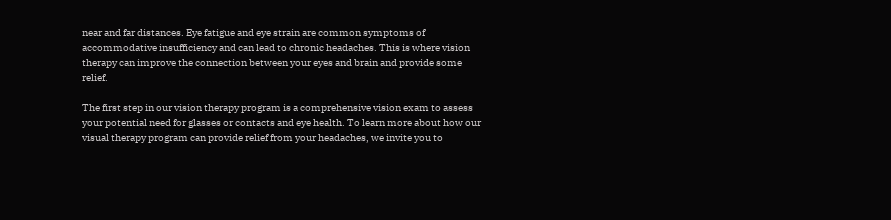near and far distances. Eye fatigue and eye strain are common symptoms of accommodative insufficiency and can lead to chronic headaches. This is where vision therapy can improve the connection between your eyes and brain and provide some relief.

The first step in our vision therapy program is a comprehensive vision exam to assess your potential need for glasses or contacts and eye health. To learn more about how our visual therapy program can provide relief from your headaches, we invite you to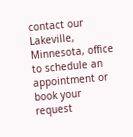contact our Lakeville, Minnesota, office to schedule an appointment or book your request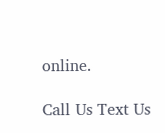online.

Call Us Text Us